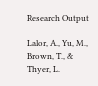Research Output

Lalor, A., Yu, M., Brown, T., & Thyer, L.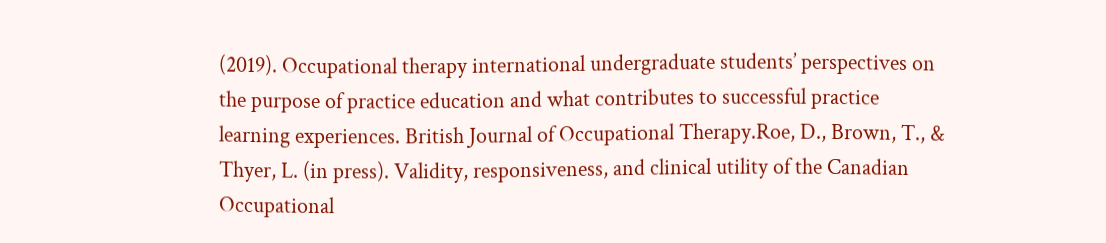(2019). Occupational therapy international undergraduate students’ perspectives on the purpose of practice education and what contributes to successful practice learning experiences. British Journal of Occupational Therapy.Roe, D., Brown, T., & Thyer, L. (in press). Validity, responsiveness, and clinical utility of the Canadian Occupational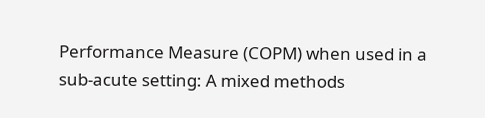Performance Measure (COPM) when used in a sub-acute setting: A mixed methods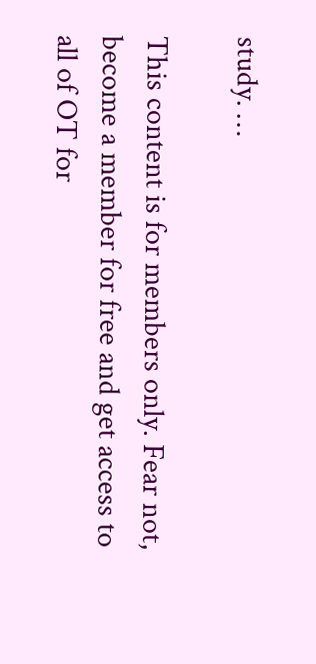study. …

This content is for members only. Fear not, become a member for free and get access to all of OT for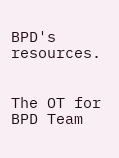BPD's resources.


The OT for BPD Team